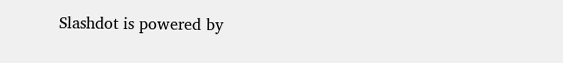Slashdot is powered by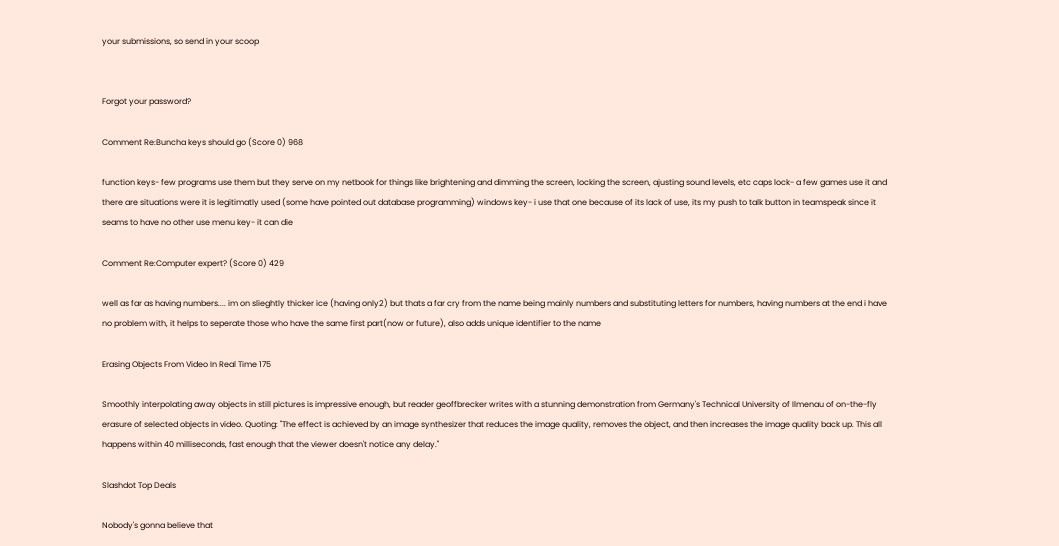your submissions, so send in your scoop


Forgot your password?

Comment Re:Buncha keys should go (Score 0) 968

function keys- few programs use them but they serve on my netbook for things like brightening and dimming the screen, locking the screen, ajusting sound levels, etc caps lock- a few games use it and there are situations were it is legitimatly used (some have pointed out database programming) windows key- i use that one because of its lack of use, its my push to talk button in teamspeak since it seams to have no other use menu key- it can die

Comment Re:Computer expert? (Score 0) 429

well as far as having numbers.... im on slieghtly thicker ice (having only2) but thats a far cry from the name being mainly numbers and substituting letters for numbers, having numbers at the end i have no problem with, it helps to seperate those who have the same first part(now or future), also adds unique identifier to the name

Erasing Objects From Video In Real Time 175

Smoothly interpolating away objects in still pictures is impressive enough, but reader geoffbrecker writes with a stunning demonstration from Germany's Technical University of Ilmenau of on-the-fly erasure of selected objects in video. Quoting: "The effect is achieved by an image synthesizer that reduces the image quality, removes the object, and then increases the image quality back up. This all happens within 40 milliseconds, fast enough that the viewer doesn't notice any delay."

Slashdot Top Deals

Nobody's gonna believe that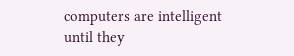computers are intelligent until they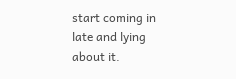start coming in late and lying about it.